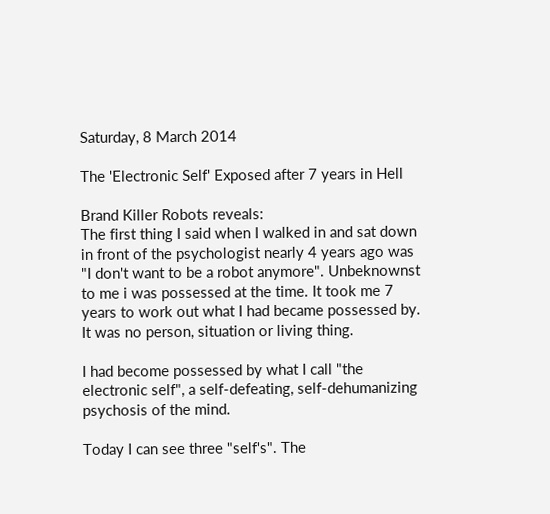Saturday, 8 March 2014

The 'Electronic Self' Exposed after 7 years in Hell

Brand Killer Robots reveals:
The first thing I said when I walked in and sat down in front of the psychologist nearly 4 years ago was "I don't want to be a robot anymore". Unbeknownst to me i was possessed at the time. It took me 7 years to work out what I had became possessed by. It was no person, situation or living thing.

I had become possessed by what I call "the electronic self", a self-defeating, self-dehumanizing psychosis of the mind.

Today I can see three "self's". The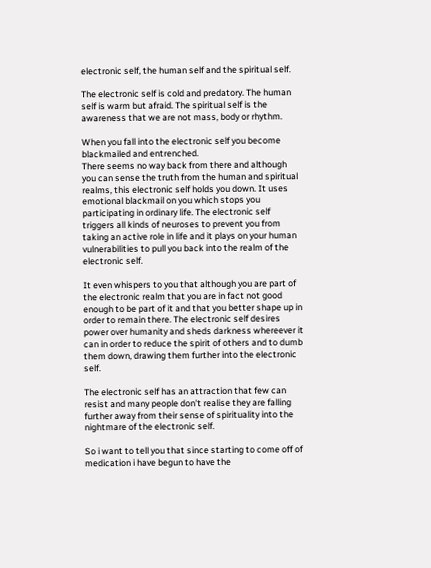electronic self, the human self and the spiritual self.

The electronic self is cold and predatory. The human self is warm but afraid. The spiritual self is the awareness that we are not mass, body or rhythm.

When you fall into the electronic self you become blackmailed and entrenched.
There seems no way back from there and although you can sense the truth from the human and spiritual realms, this electronic self holds you down. It uses emotional blackmail on you which stops you participating in ordinary life. The electronic self triggers all kinds of neuroses to prevent you from taking an active role in life and it plays on your human vulnerabilities to pull you back into the realm of the electronic self.

It even whispers to you that although you are part of the electronic realm that you are in fact not good enough to be part of it and that you better shape up in order to remain there. The electronic self desires power over humanity and sheds darkness whereever it can in order to reduce the spirit of others and to dumb them down, drawing them further into the electronic self.

The electronic self has an attraction that few can resist and many people don't realise they are falling further away from their sense of spirituality into the nightmare of the electronic self.

So i want to tell you that since starting to come off of medication i have begun to have the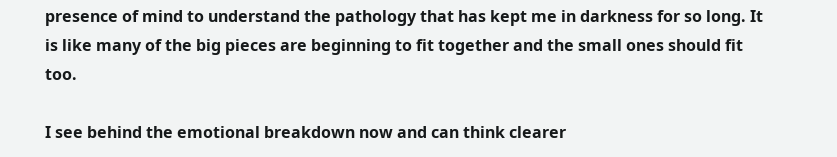presence of mind to understand the pathology that has kept me in darkness for so long. It is like many of the big pieces are beginning to fit together and the small ones should fit too.

I see behind the emotional breakdown now and can think clearer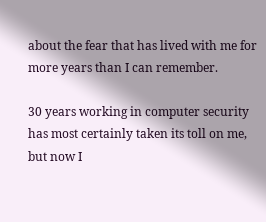about the fear that has lived with me for more years than I can remember.

30 years working in computer security has most certainly taken its toll on me, but now I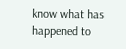know what has happened to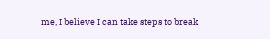me, I believe I can take steps to break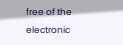free of the electronic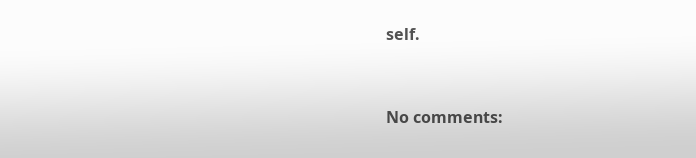self.



No comments: